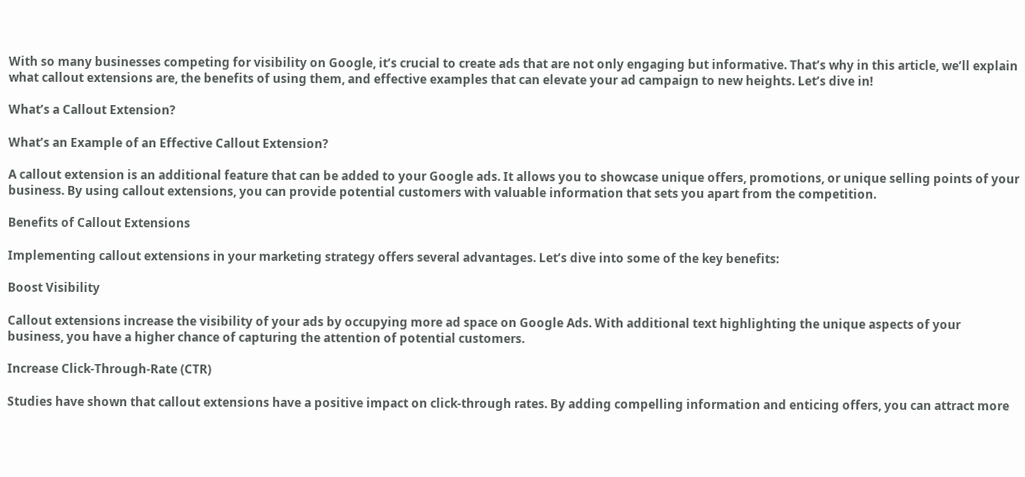With so many businesses competing for visibility on Google, it’s crucial to create ads that are not only engaging but informative. That’s why in this article, we’ll explain what callout extensions are, the benefits of using them, and effective examples that can elevate your ad campaign to new heights. Let’s dive in!

What’s a Callout Extension?

What’s an Example of an Effective Callout Extension?

A callout extension is an additional feature that can be added to your Google ads. It allows you to showcase unique offers, promotions, or unique selling points of your business. By using callout extensions, you can provide potential customers with valuable information that sets you apart from the competition.

Benefits of Callout Extensions

Implementing callout extensions in your marketing strategy offers several advantages. Let’s dive into some of the key benefits:

Boost Visibility

Callout extensions increase the visibility of your ads by occupying more ad space on Google Ads. With additional text highlighting the unique aspects of your business, you have a higher chance of capturing the attention of potential customers.

Increase Click-Through-Rate (CTR)

Studies have shown that callout extensions have a positive impact on click-through rates. By adding compelling information and enticing offers, you can attract more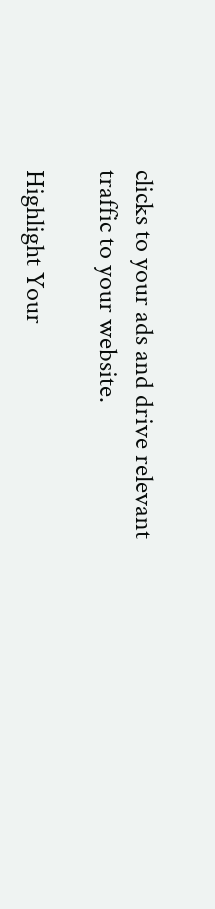clicks to your ads and drive relevant traffic to your website.

Highlight Your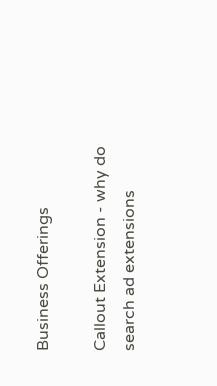Business Offerings

Callout Extension - why do search ad extensions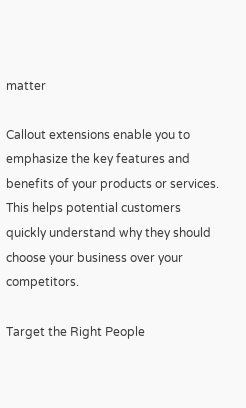matter

Callout extensions enable you to emphasize the key features and benefits of your products or services. This helps potential customers quickly understand why they should choose your business over your competitors.

Target the Right People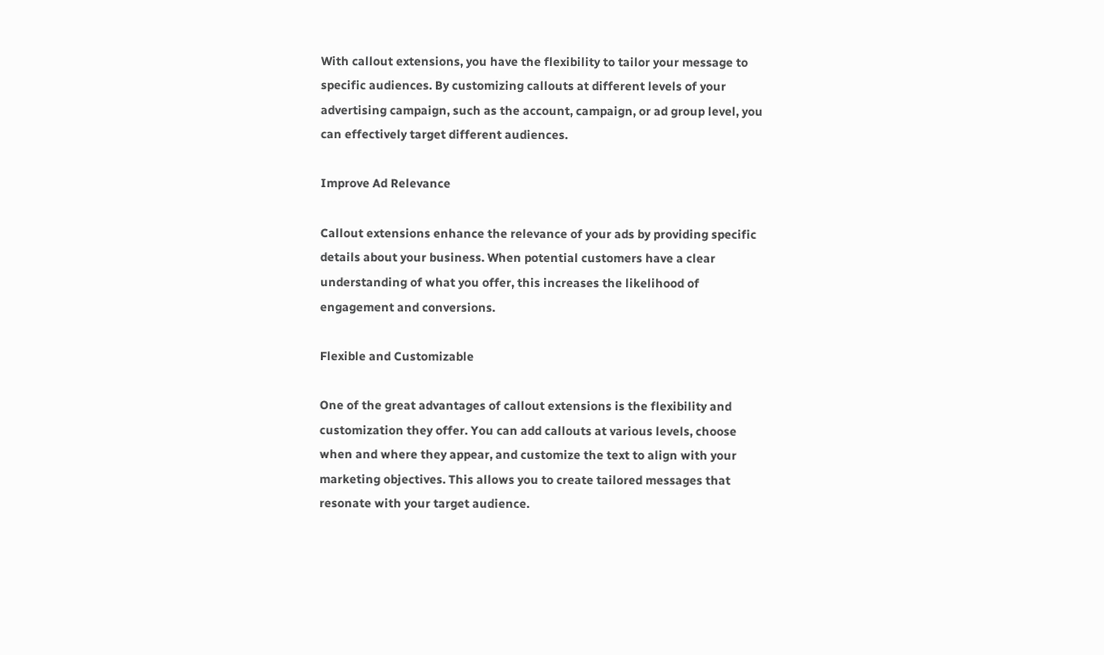With callout extensions, you have the flexibility to tailor your message to specific audiences. By customizing callouts at different levels of your advertising campaign, such as the account, campaign, or ad group level, you can effectively target different audiences.

Improve Ad Relevance

Callout extensions enhance the relevance of your ads by providing specific details about your business. When potential customers have a clear understanding of what you offer, this increases the likelihood of engagement and conversions.

Flexible and Customizable

One of the great advantages of callout extensions is the flexibility and customization they offer. You can add callouts at various levels, choose when and where they appear, and customize the text to align with your marketing objectives. This allows you to create tailored messages that resonate with your target audience.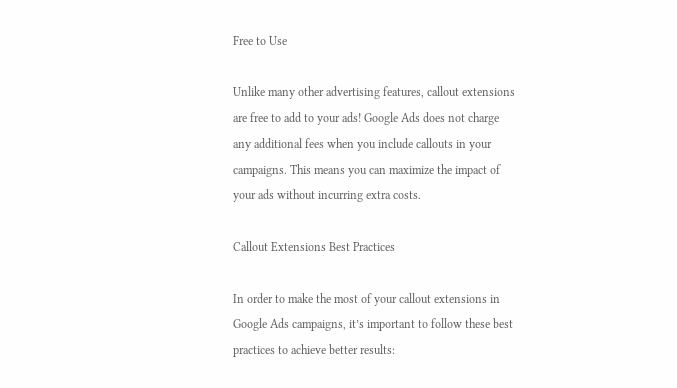Free to Use

Unlike many other advertising features, callout extensions are free to add to your ads! Google Ads does not charge any additional fees when you include callouts in your campaigns. This means you can maximize the impact of your ads without incurring extra costs.

Callout Extensions Best Practices

In order to make the most of your callout extensions in Google Ads campaigns, it’s important to follow these best practices to achieve better results: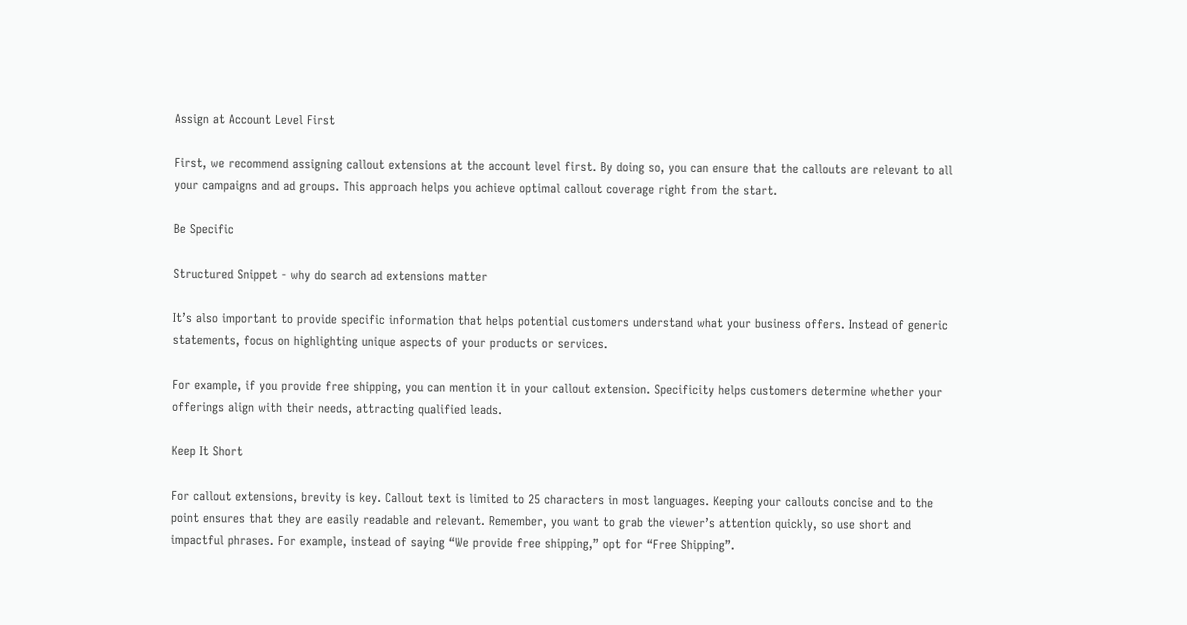Assign at Account Level First

First, we recommend assigning callout extensions at the account level first. By doing so, you can ensure that the callouts are relevant to all your campaigns and ad groups. This approach helps you achieve optimal callout coverage right from the start.

Be Specific

Structured Snippet - why do search ad extensions matter

It’s also important to provide specific information that helps potential customers understand what your business offers. Instead of generic statements, focus on highlighting unique aspects of your products or services.

For example, if you provide free shipping, you can mention it in your callout extension. Specificity helps customers determine whether your offerings align with their needs, attracting qualified leads.

Keep It Short

For callout extensions, brevity is key. Callout text is limited to 25 characters in most languages. Keeping your callouts concise and to the point ensures that they are easily readable and relevant. Remember, you want to grab the viewer’s attention quickly, so use short and impactful phrases. For example, instead of saying “We provide free shipping,” opt for “Free Shipping”.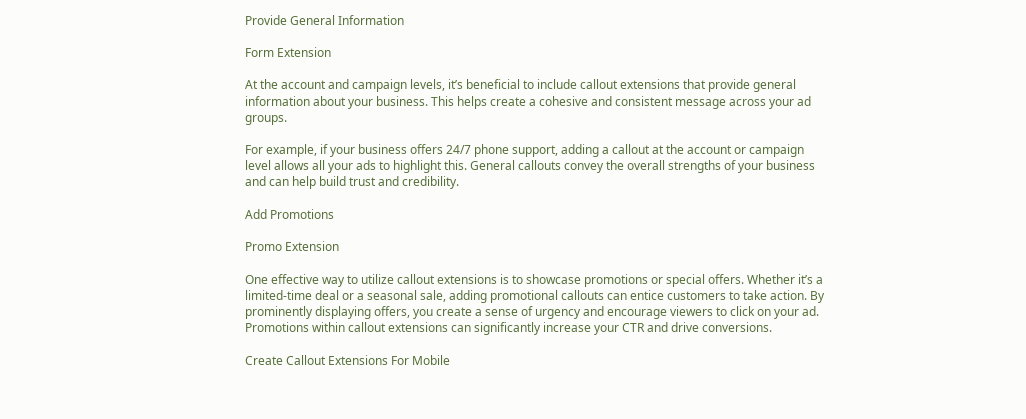Provide General Information

Form Extension

At the account and campaign levels, it’s beneficial to include callout extensions that provide general information about your business. This helps create a cohesive and consistent message across your ad groups.

For example, if your business offers 24/7 phone support, adding a callout at the account or campaign level allows all your ads to highlight this. General callouts convey the overall strengths of your business and can help build trust and credibility.

Add Promotions

Promo Extension

One effective way to utilize callout extensions is to showcase promotions or special offers. Whether it’s a limited-time deal or a seasonal sale, adding promotional callouts can entice customers to take action. By prominently displaying offers, you create a sense of urgency and encourage viewers to click on your ad. Promotions within callout extensions can significantly increase your CTR and drive conversions.

Create Callout Extensions For Mobile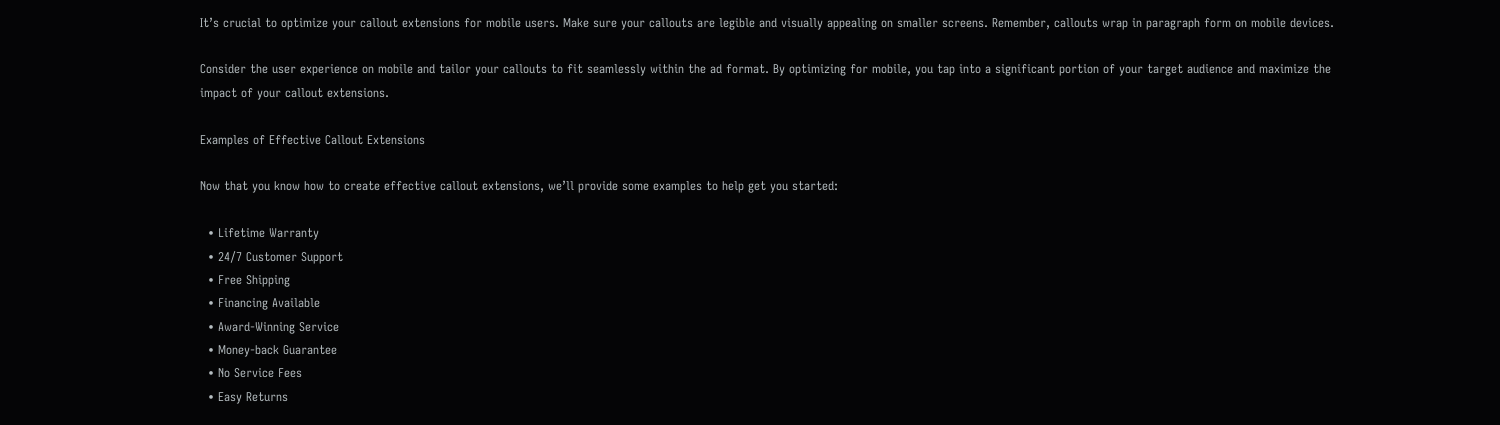It’s crucial to optimize your callout extensions for mobile users. Make sure your callouts are legible and visually appealing on smaller screens. Remember, callouts wrap in paragraph form on mobile devices.

Consider the user experience on mobile and tailor your callouts to fit seamlessly within the ad format. By optimizing for mobile, you tap into a significant portion of your target audience and maximize the impact of your callout extensions.

Examples of Effective Callout Extensions

Now that you know how to create effective callout extensions, we’ll provide some examples to help get you started:

  • Lifetime Warranty
  • 24/7 Customer Support
  • Free Shipping
  • Financing Available
  • Award-Winning Service
  • Money-back Guarantee
  • No Service Fees
  • Easy Returns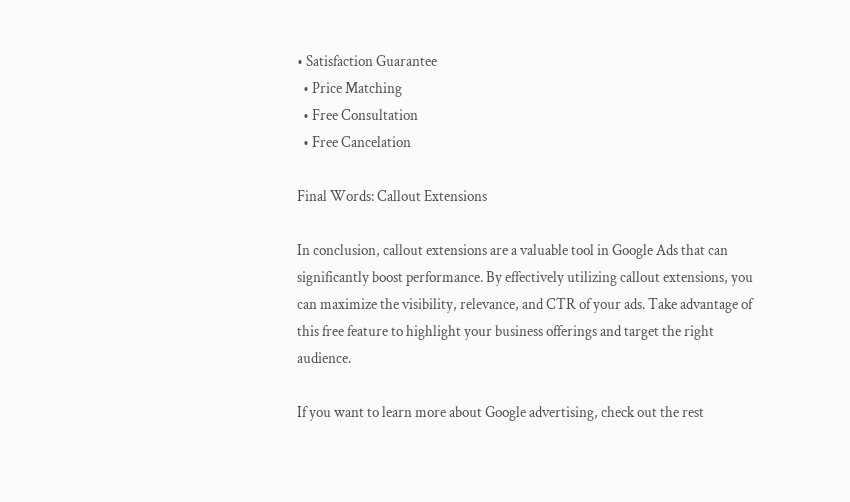• Satisfaction Guarantee
  • Price Matching
  • Free Consultation
  • Free Cancelation

Final Words: Callout Extensions

In conclusion, callout extensions are a valuable tool in Google Ads that can significantly boost performance. By effectively utilizing callout extensions, you can maximize the visibility, relevance, and CTR of your ads. Take advantage of this free feature to highlight your business offerings and target the right audience.

If you want to learn more about Google advertising, check out the rest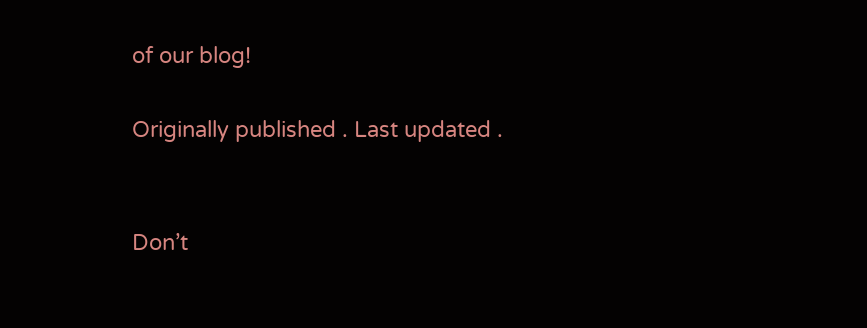of our blog!

Originally published . Last updated .


Don’t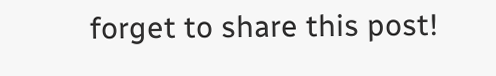forget to share this post!